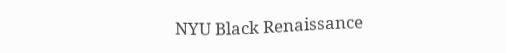NYU Black Renaissance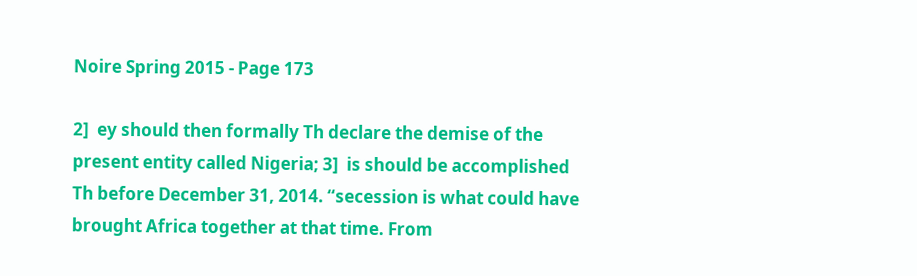Noire Spring 2015 - Page 173

2]  ey should then formally Th declare the demise of the present entity called Nigeria; 3]  is should be accomplished Th before December 31, 2014. “secession is what could have brought Africa together at that time. From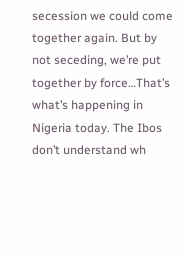secession we could come together again. But by not seceding, we’re put together by force…That’s what’s happening in Nigeria today. The Ibos don’t understand wh